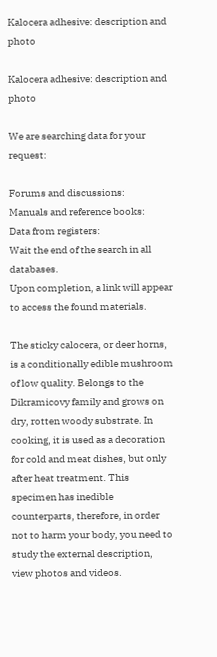Kalocera adhesive: description and photo

Kalocera adhesive: description and photo

We are searching data for your request:

Forums and discussions:
Manuals and reference books:
Data from registers:
Wait the end of the search in all databases.
Upon completion, a link will appear to access the found materials.

The sticky calocera, or deer horns, is a conditionally edible mushroom of low quality. Belongs to the Dikramicovy family and grows on dry, rotten woody substrate. In cooking, it is used as a decoration for cold and meat dishes, but only after heat treatment. This specimen has inedible counterparts, therefore, in order not to harm your body, you need to study the external description, view photos and videos.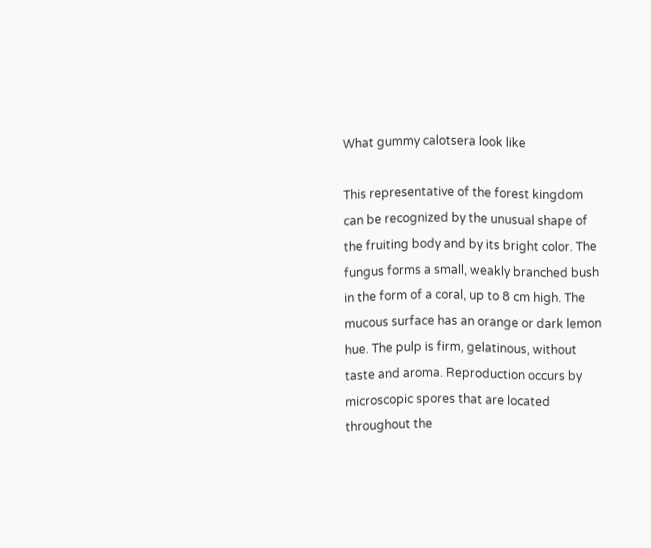What gummy calotsera look like

This representative of the forest kingdom can be recognized by the unusual shape of the fruiting body and by its bright color. The fungus forms a small, weakly branched bush in the form of a coral, up to 8 cm high. The mucous surface has an orange or dark lemon hue. The pulp is firm, gelatinous, without taste and aroma. Reproduction occurs by microscopic spores that are located throughout the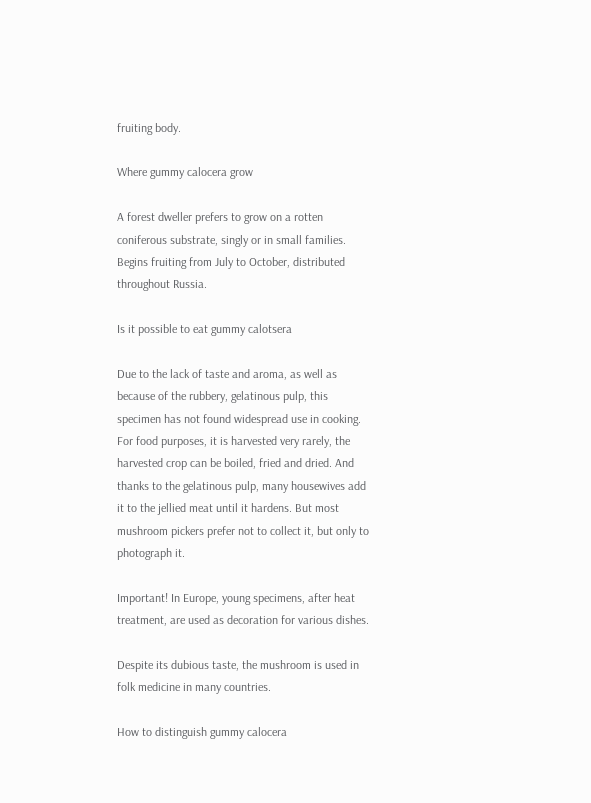fruiting body.

Where gummy calocera grow

A forest dweller prefers to grow on a rotten coniferous substrate, singly or in small families. Begins fruiting from July to October, distributed throughout Russia.

Is it possible to eat gummy calotsera

Due to the lack of taste and aroma, as well as because of the rubbery, gelatinous pulp, this specimen has not found widespread use in cooking. For food purposes, it is harvested very rarely, the harvested crop can be boiled, fried and dried. And thanks to the gelatinous pulp, many housewives add it to the jellied meat until it hardens. But most mushroom pickers prefer not to collect it, but only to photograph it.

Important! In Europe, young specimens, after heat treatment, are used as decoration for various dishes.

Despite its dubious taste, the mushroom is used in folk medicine in many countries.

How to distinguish gummy calocera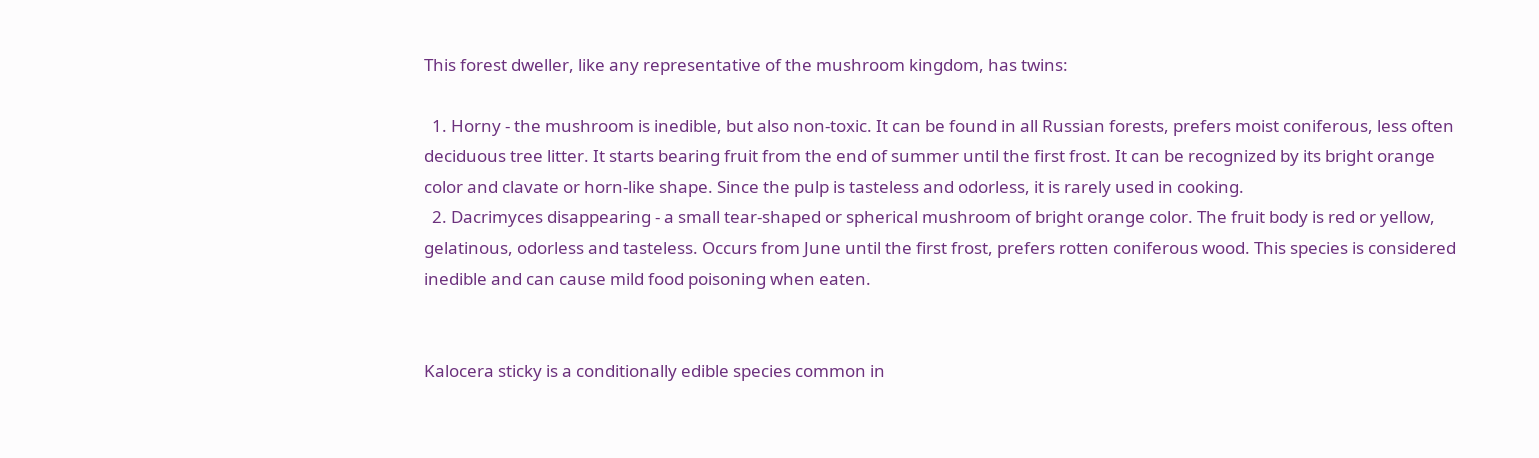This forest dweller, like any representative of the mushroom kingdom, has twins:

  1. Horny - the mushroom is inedible, but also non-toxic. It can be found in all Russian forests, prefers moist coniferous, less often deciduous tree litter. It starts bearing fruit from the end of summer until the first frost. It can be recognized by its bright orange color and clavate or horn-like shape. Since the pulp is tasteless and odorless, it is rarely used in cooking.
  2. Dacrimyces disappearing - a small tear-shaped or spherical mushroom of bright orange color. The fruit body is red or yellow, gelatinous, odorless and tasteless. Occurs from June until the first frost, prefers rotten coniferous wood. This species is considered inedible and can cause mild food poisoning when eaten.


Kalocera sticky is a conditionally edible species common in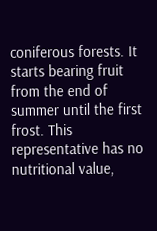coniferous forests. It starts bearing fruit from the end of summer until the first frost. This representative has no nutritional value,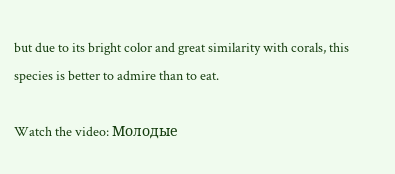but due to its bright color and great similarity with corals, this species is better to admire than to eat.

Watch the video: Молодые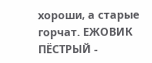хороши, а старые горчат. ЕЖОВИК ПЁСТРЫЙ -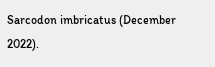Sarcodon imbricatus (December 2022).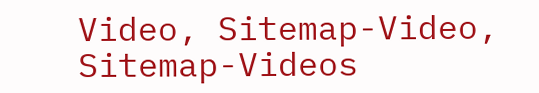Video, Sitemap-Video, Sitemap-Videos